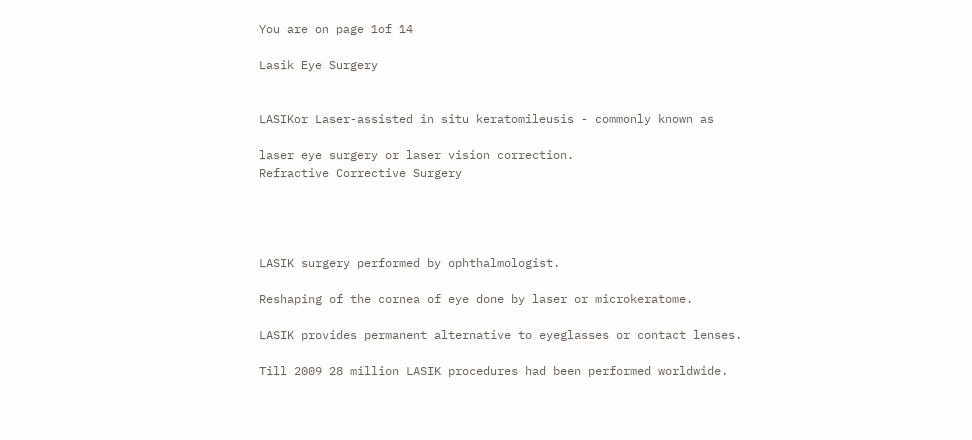You are on page 1of 14

Lasik Eye Surgery


LASIKor Laser-assisted in situ keratomileusis - commonly known as

laser eye surgery or laser vision correction.
Refractive Corrective Surgery




LASIK surgery performed by ophthalmologist.

Reshaping of the cornea of eye done by laser or microkeratome.

LASIK provides permanent alternative to eyeglasses or contact lenses.

Till 2009 28 million LASIK procedures had been performed worldwide.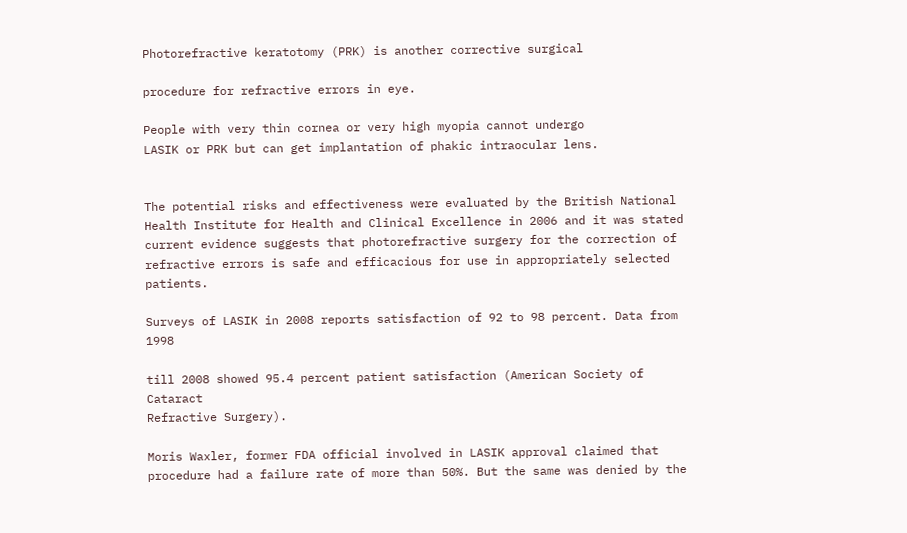Photorefractive keratotomy (PRK) is another corrective surgical

procedure for refractive errors in eye.

People with very thin cornea or very high myopia cannot undergo
LASIK or PRK but can get implantation of phakic intraocular lens.


The potential risks and effectiveness were evaluated by the British National
Health Institute for Health and Clinical Excellence in 2006 and it was stated
current evidence suggests that photorefractive surgery for the correction of
refractive errors is safe and efficacious for use in appropriately selected patients.

Surveys of LASIK in 2008 reports satisfaction of 92 to 98 percent. Data from 1998

till 2008 showed 95.4 percent patient satisfaction (American Society of Cataract
Refractive Surgery).

Moris Waxler, former FDA official involved in LASIK approval claimed that
procedure had a failure rate of more than 50%. But the same was denied by the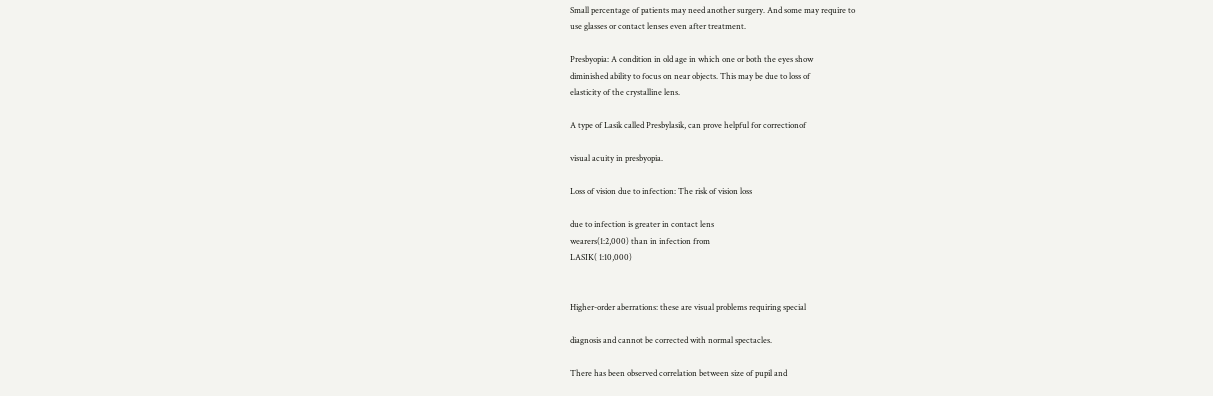Small percentage of patients may need another surgery. And some may require to
use glasses or contact lenses even after treatment.

Presbyopia: A condition in old age in which one or both the eyes show
diminished ability to focus on near objects. This may be due to loss of
elasticity of the crystalline lens.

A type of Lasik called Presbylasik, can prove helpful for correctionof

visual acuity in presbyopia.

Loss of vision due to infection: The risk of vision loss

due to infection is greater in contact lens
wearers(1:2,000) than in infection from
LASIK( 1:10,000)


Higher-order aberrations: these are visual problems requiring special

diagnosis and cannot be corrected with normal spectacles.

There has been observed correlation between size of pupil and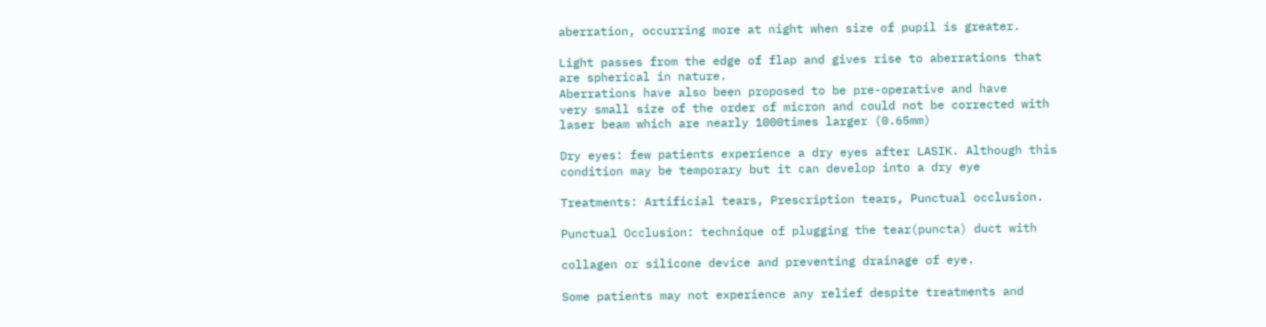aberration, occurring more at night when size of pupil is greater.

Light passes from the edge of flap and gives rise to aberrations that
are spherical in nature.
Aberrations have also been proposed to be pre-operative and have
very small size of the order of micron and could not be corrected with
laser beam which are nearly 1000times larger (0.65mm)

Dry eyes: few patients experience a dry eyes after LASIK. Although this
condition may be temporary but it can develop into a dry eye

Treatments: Artificial tears, Prescription tears, Punctual occlusion.

Punctual Occlusion: technique of plugging the tear(puncta) duct with

collagen or silicone device and preventing drainage of eye.

Some patients may not experience any relief despite treatments and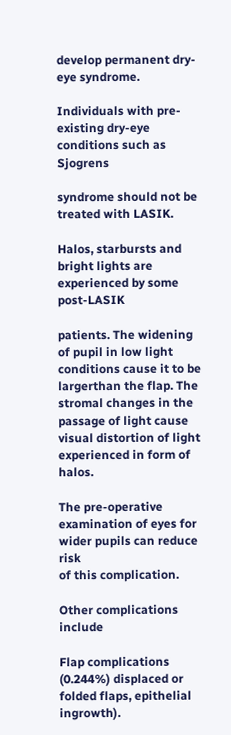develop permanent dry-eye syndrome.

Individuals with pre-existing dry-eye conditions such as Sjogrens

syndrome should not be treated with LASIK.

Halos, starbursts and bright lights are experienced by some post-LASIK

patients. The widening of pupil in low light conditions cause it to be
largerthan the flap. The stromal changes in the passage of light cause
visual distortion of light experienced in form of halos.

The pre-operative examination of eyes for wider pupils can reduce risk
of this complication.

Other complications include

Flap complications (0.244%) displaced or folded flaps, epithelial ingrowth).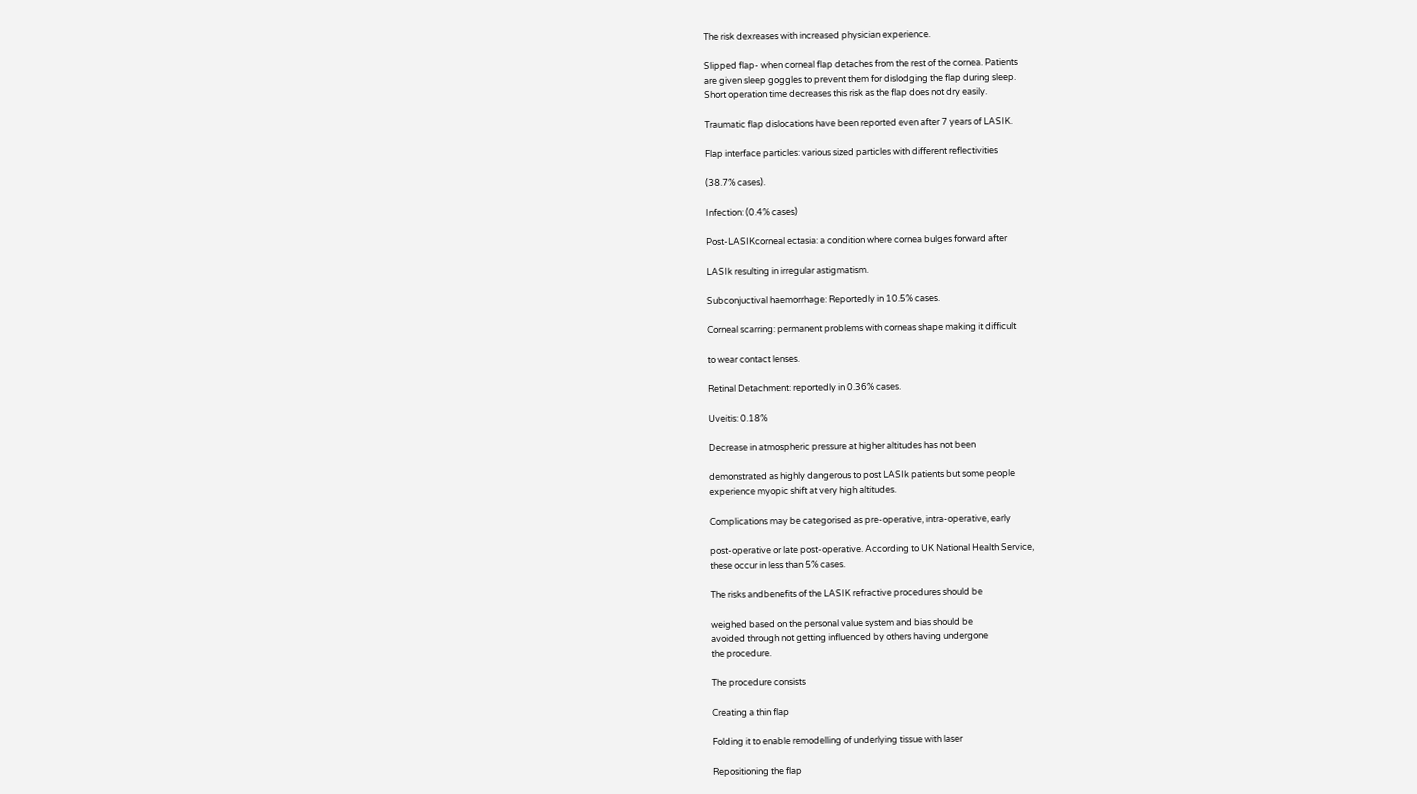The risk dexreases with increased physician experience.

Slipped flap- when corneal flap detaches from the rest of the cornea. Patients
are given sleep goggles to prevent them for dislodging the flap during sleep.
Short operation time decreases this risk as the flap does not dry easily.

Traumatic flap dislocations have been reported even after 7 years of LASIK.

Flap interface particles: various sized particles with different reflectivities

(38.7% cases).

Infection: (0.4% cases)

Post-LASIKcorneal ectasia: a condition where cornea bulges forward after

LASIk resulting in irregular astigmatism.

Subconjuctival haemorrhage: Reportedly in 10.5% cases.

Corneal scarring: permanent problems with corneas shape making it difficult

to wear contact lenses.

Retinal Detachment: reportedly in 0.36% cases.

Uveitis: 0.18%

Decrease in atmospheric pressure at higher altitudes has not been

demonstrated as highly dangerous to post LASIk patients but some people
experience myopic shift at very high altitudes.

Complications may be categorised as pre-operative, intra-operative, early

post-operative or late post-operative. According to UK National Health Service,
these occur in less than 5% cases.

The risks andbenefits of the LASIK refractive procedures should be

weighed based on the personal value system and bias should be
avoided through not getting influenced by others having undergone
the procedure.

The procedure consists

Creating a thin flap

Folding it to enable remodelling of underlying tissue with laser

Repositioning the flap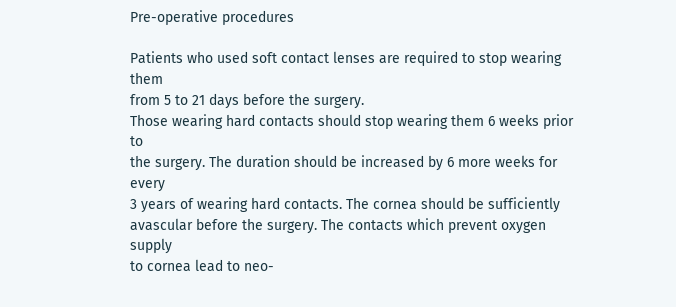Pre-operative procedures

Patients who used soft contact lenses are required to stop wearing them
from 5 to 21 days before the surgery.
Those wearing hard contacts should stop wearing them 6 weeks prior to
the surgery. The duration should be increased by 6 more weeks for every
3 years of wearing hard contacts. The cornea should be sufficiently
avascular before the surgery. The contacts which prevent oxygen supply
to cornea lead to neo-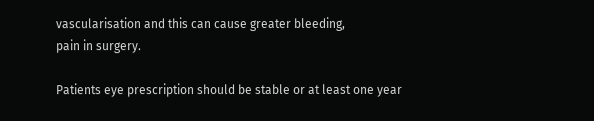vascularisation and this can cause greater bleeding,
pain in surgery.

Patients eye prescription should be stable or at least one year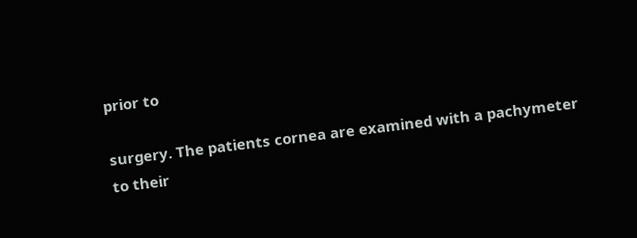prior to

surgery. The patients cornea are examined with a pachymeter to their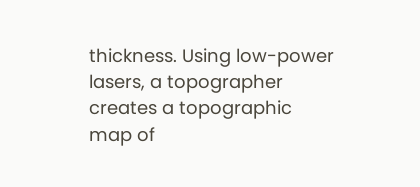thickness. Using low-power lasers, a topographer creates a topographic
map of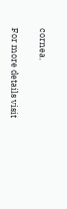cornea.

For more details visit